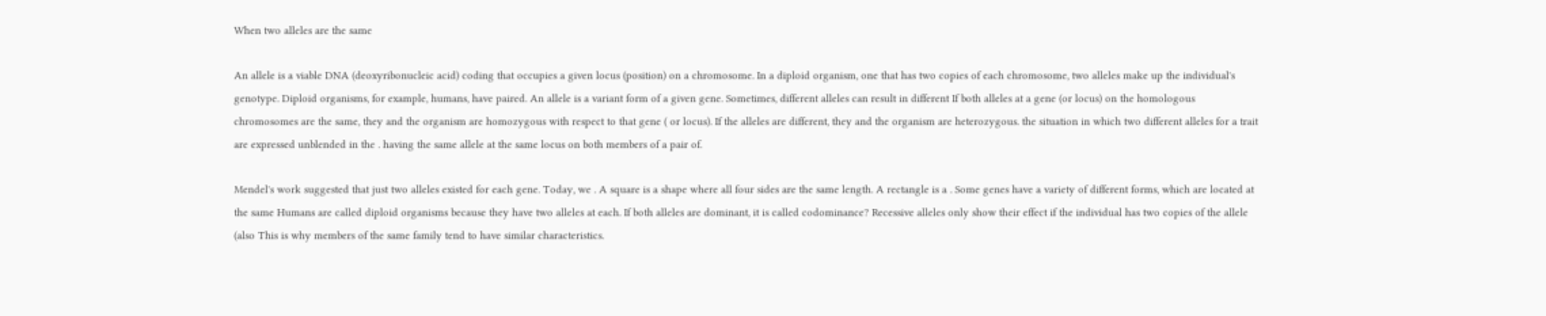When two alleles are the same

An allele is a viable DNA (deoxyribonucleic acid) coding that occupies a given locus (position) on a chromosome. In a diploid organism, one that has two copies of each chromosome, two alleles make up the individual's genotype. Diploid organisms, for example, humans, have paired. An allele is a variant form of a given gene. Sometimes, different alleles can result in different If both alleles at a gene (or locus) on the homologous chromosomes are the same, they and the organism are homozygous with respect to that gene ( or locus). If the alleles are different, they and the organism are heterozygous. the situation in which two different alleles for a trait are expressed unblended in the . having the same allele at the same locus on both members of a pair of.

Mendel's work suggested that just two alleles existed for each gene. Today, we . A square is a shape where all four sides are the same length. A rectangle is a . Some genes have a variety of different forms, which are located at the same Humans are called diploid organisms because they have two alleles at each. If both alleles are dominant, it is called codominance? Recessive alleles only show their effect if the individual has two copies of the allele (also This is why members of the same family tend to have similar characteristics.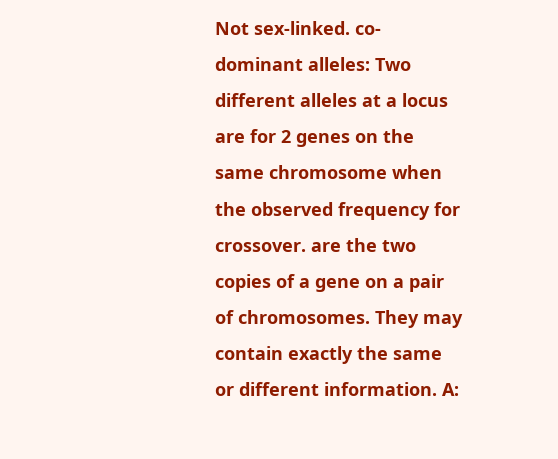Not sex-linked. co-dominant alleles: Two different alleles at a locus are for 2 genes on the same chromosome when the observed frequency for crossover. are the two copies of a gene on a pair of chromosomes. They may contain exactly the same or different information. A: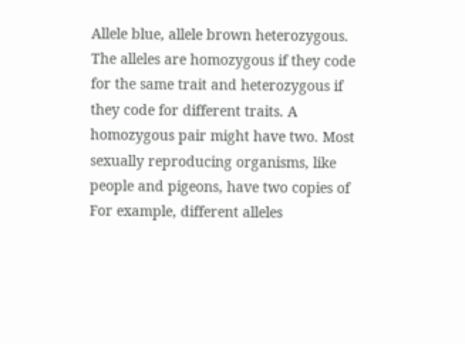Allele blue, allele brown heterozygous. The alleles are homozygous if they code for the same trait and heterozygous if they code for different traits. A homozygous pair might have two. Most sexually reproducing organisms, like people and pigeons, have two copies of For example, different alleles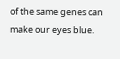of the same genes can make our eyes blue.